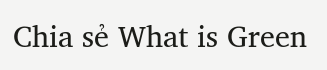Chia sẻ What is Green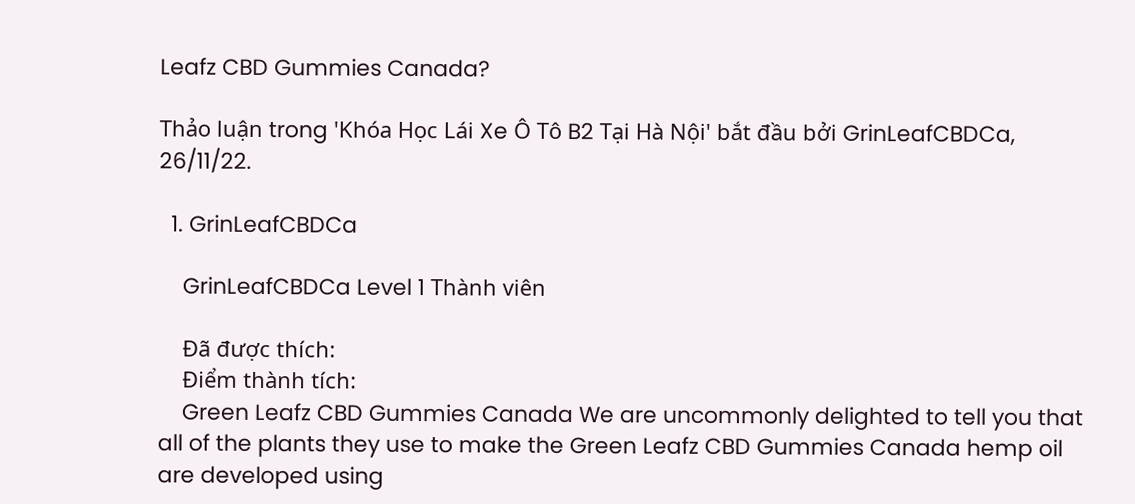Leafz CBD Gummies Canada?

Thảo luận trong 'Khóa Học Lái Xe Ô Tô B2 Tại Hà Nội' bắt đầu bởi GrinLeafCBDCa, 26/11/22.

  1. GrinLeafCBDCa

    GrinLeafCBDCa Level 1 Thành viên

    Đã được thích:
    Điểm thành tích:
    Green Leafz CBD Gummies Canada We are uncommonly delighted to tell you that all of the plants they use to make the Green Leafz CBD Gummies Canada hemp oil are developed using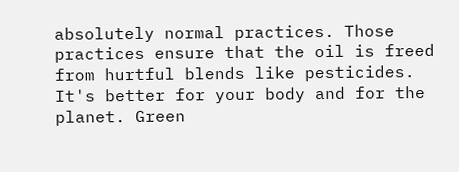absolutely normal practices. Those practices ensure that the oil is freed from hurtful blends like pesticides. It's better for your body and for the planet. Green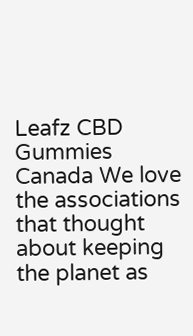Leafz CBD Gummies Canada We love the associations that thought about keeping the planet as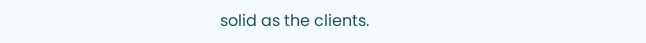solid as the clients.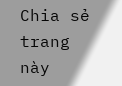Chia sẻ trang này